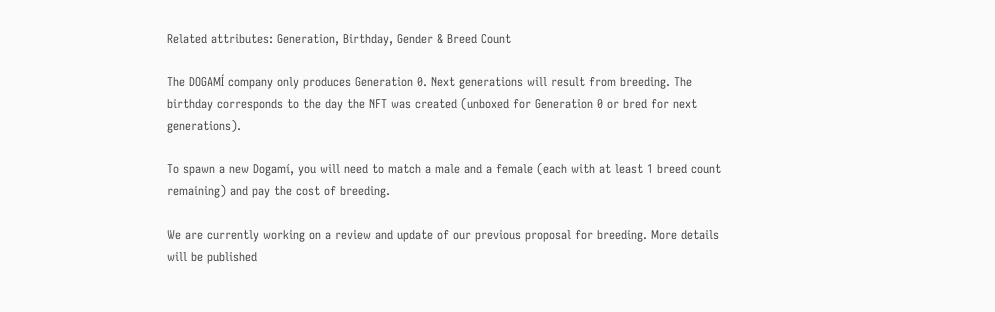Related attributes: Generation, Birthday, Gender & Breed Count

The DOGAMÍ company only produces Generation 0. Next generations will result from breeding. The birthday corresponds to the day the NFT was created (unboxed for Generation 0 or bred for next generations).

To spawn a new Dogamí, you will need to match a male and a female (each with at least 1 breed count remaining) and pay the cost of breeding.

We are currently working on a review and update of our previous proposal for breeding. More details will be published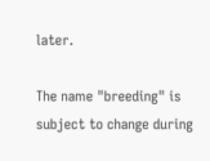later.

The name "breeding" is subject to change during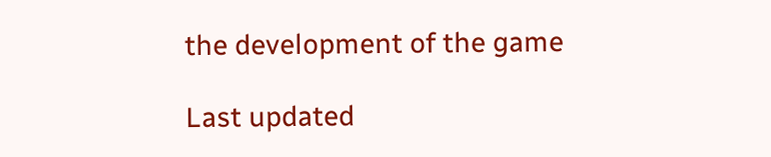the development of the game

Last updated